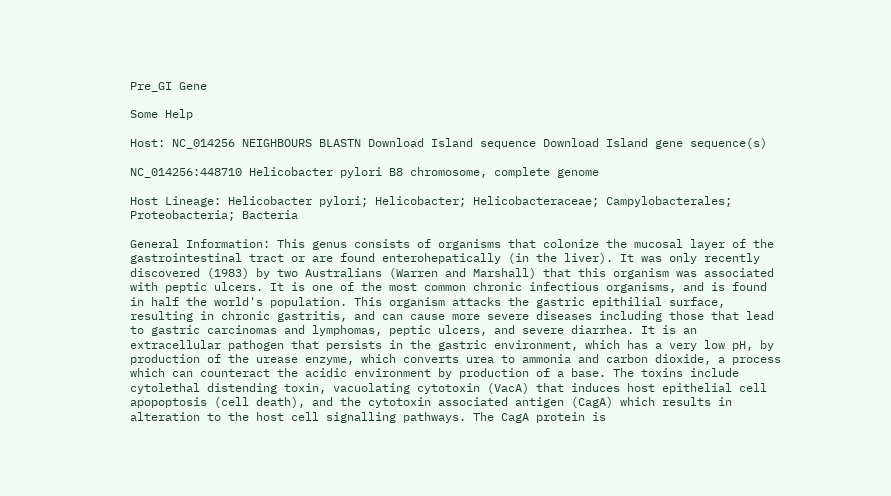Pre_GI Gene

Some Help

Host: NC_014256 NEIGHBOURS BLASTN Download Island sequence Download Island gene sequence(s)

NC_014256:448710 Helicobacter pylori B8 chromosome, complete genome

Host Lineage: Helicobacter pylori; Helicobacter; Helicobacteraceae; Campylobacterales; Proteobacteria; Bacteria

General Information: This genus consists of organisms that colonize the mucosal layer of the gastrointestinal tract or are found enterohepatically (in the liver). It was only recently discovered (1983) by two Australians (Warren and Marshall) that this organism was associated with peptic ulcers. It is one of the most common chronic infectious organisms, and is found in half the world's population. This organism attacks the gastric epithilial surface, resulting in chronic gastritis, and can cause more severe diseases including those that lead to gastric carcinomas and lymphomas, peptic ulcers, and severe diarrhea. It is an extracellular pathogen that persists in the gastric environment, which has a very low pH, by production of the urease enzyme, which converts urea to ammonia and carbon dioxide, a process which can counteract the acidic environment by production of a base. The toxins include cytolethal distending toxin, vacuolating cytotoxin (VacA) that induces host epithelial cell apopoptosis (cell death), and the cytotoxin associated antigen (CagA) which results in alteration to the host cell signalling pathways. The CagA protein is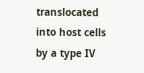translocated into host cells by a type IV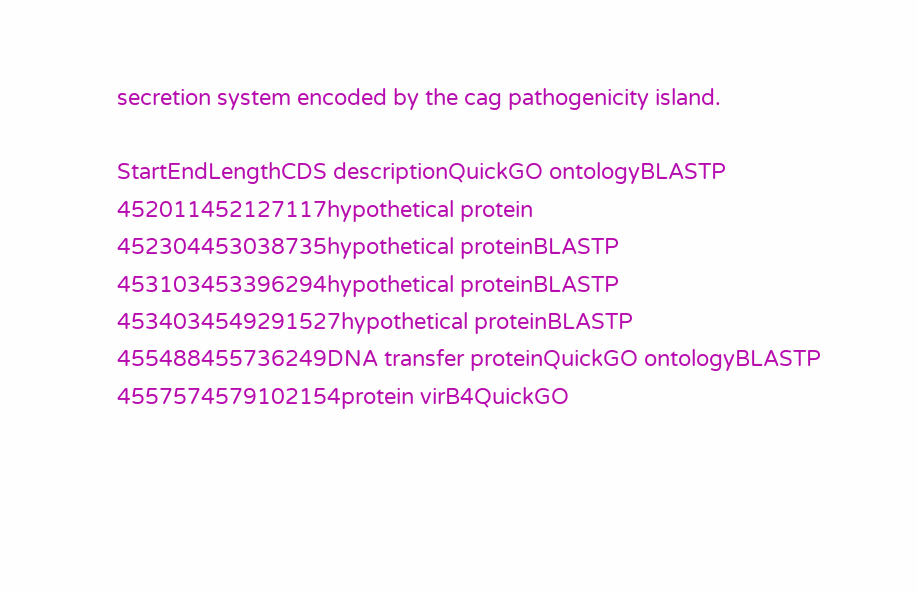secretion system encoded by the cag pathogenicity island.

StartEndLengthCDS descriptionQuickGO ontologyBLASTP
452011452127117hypothetical protein
452304453038735hypothetical proteinBLASTP
453103453396294hypothetical proteinBLASTP
4534034549291527hypothetical proteinBLASTP
455488455736249DNA transfer proteinQuickGO ontologyBLASTP
4557574579102154protein virB4QuickGO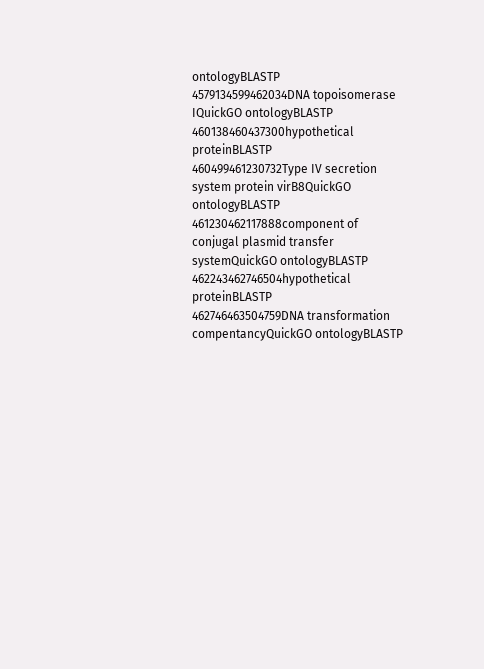ontologyBLASTP
4579134599462034DNA topoisomerase IQuickGO ontologyBLASTP
460138460437300hypothetical proteinBLASTP
460499461230732Type IV secretion system protein virB8QuickGO ontologyBLASTP
461230462117888component of conjugal plasmid transfer systemQuickGO ontologyBLASTP
462243462746504hypothetical proteinBLASTP
462746463504759DNA transformation compentancyQuickGO ontologyBLASTP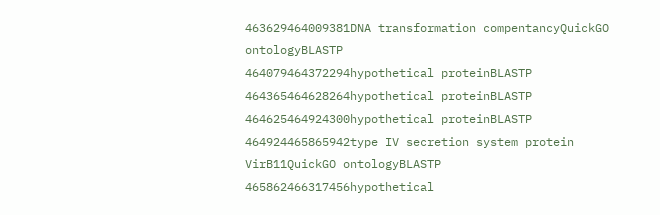463629464009381DNA transformation compentancyQuickGO ontologyBLASTP
464079464372294hypothetical proteinBLASTP
464365464628264hypothetical proteinBLASTP
464625464924300hypothetical proteinBLASTP
464924465865942type IV secretion system protein VirB11QuickGO ontologyBLASTP
465862466317456hypothetical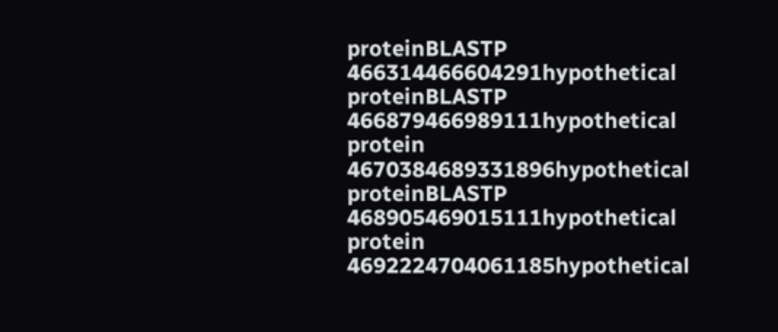proteinBLASTP
466314466604291hypothetical proteinBLASTP
466879466989111hypothetical protein
4670384689331896hypothetical proteinBLASTP
468905469015111hypothetical protein
4692224704061185hypothetical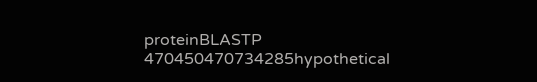proteinBLASTP
470450470734285hypothetical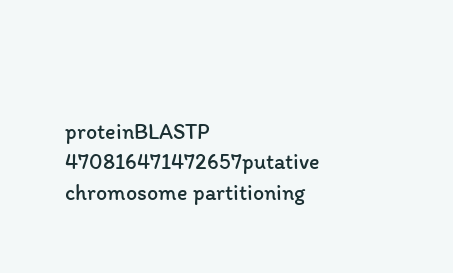proteinBLASTP
470816471472657putative chromosome partitioning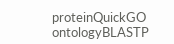proteinQuickGO ontologyBLASTP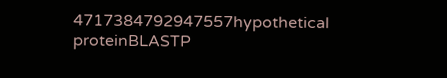4717384792947557hypothetical proteinBLASTP